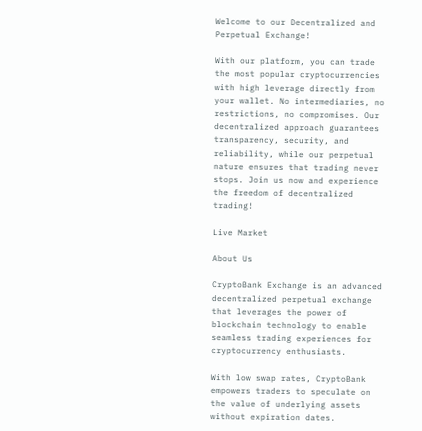Welcome to our Decentralized and Perpetual Exchange!

With our platform, you can trade the most popular cryptocurrencies with high leverage directly from your wallet. No intermediaries, no restrictions, no compromises. Our decentralized approach guarantees transparency, security, and reliability, while our perpetual nature ensures that trading never stops. Join us now and experience the freedom of decentralized trading!

Live Market

About Us

CryptoBank Exchange is an advanced decentralized perpetual exchange that leverages the power of blockchain technology to enable seamless trading experiences for cryptocurrency enthusiasts.

With low swap rates, CryptoBank empowers traders to speculate on the value of underlying assets without expiration dates.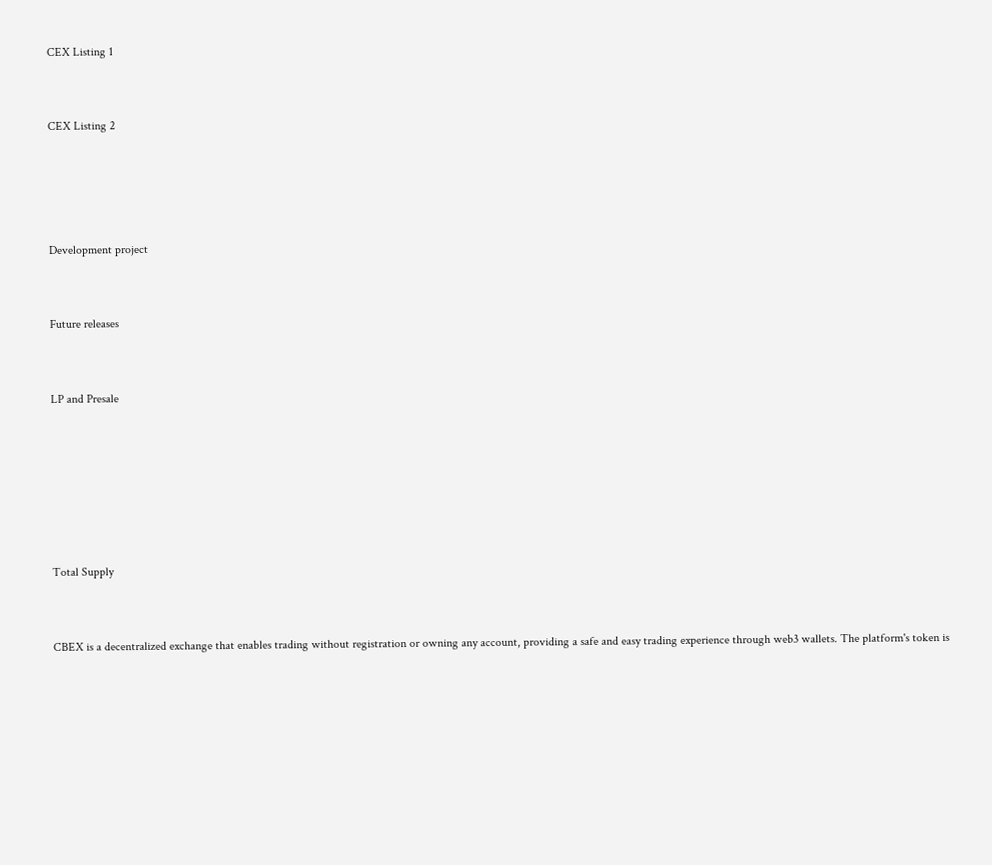CEX Listing 1


CEX Listing 2




Development project


Future releases


LP and Presale






Total Supply


CBEX is a decentralized exchange that enables trading without registration or owning any account, providing a safe and easy trading experience through web3 wallets. The platform's token is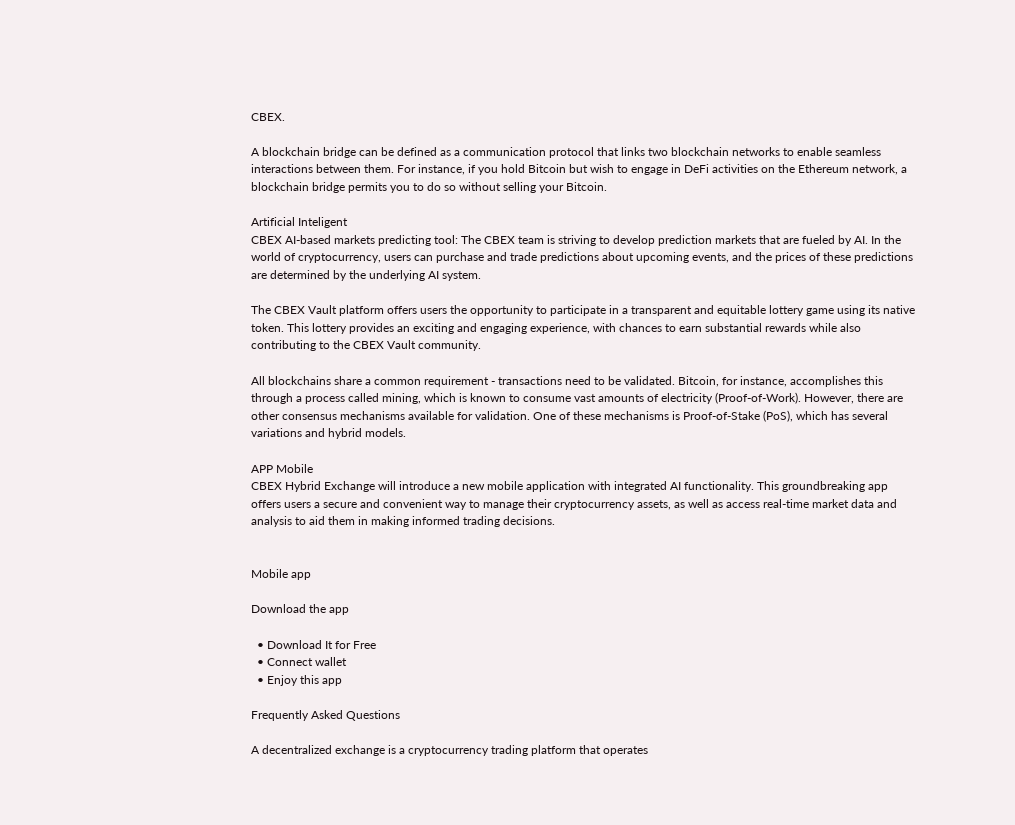CBEX.

A blockchain bridge can be defined as a communication protocol that links two blockchain networks to enable seamless interactions between them. For instance, if you hold Bitcoin but wish to engage in DeFi activities on the Ethereum network, a blockchain bridge permits you to do so without selling your Bitcoin.

Artificial Inteligent
CBEX AI-based markets predicting tool: The CBEX team is striving to develop prediction markets that are fueled by AI. In the world of cryptocurrency, users can purchase and trade predictions about upcoming events, and the prices of these predictions are determined by the underlying AI system.

The CBEX Vault platform offers users the opportunity to participate in a transparent and equitable lottery game using its native token. This lottery provides an exciting and engaging experience, with chances to earn substantial rewards while also contributing to the CBEX Vault community.

All blockchains share a common requirement - transactions need to be validated. Bitcoin, for instance, accomplishes this through a process called mining, which is known to consume vast amounts of electricity (Proof-of-Work). However, there are other consensus mechanisms available for validation. One of these mechanisms is Proof-of-Stake (PoS), which has several variations and hybrid models.

APP Mobile
CBEX Hybrid Exchange will introduce a new mobile application with integrated AI functionality. This groundbreaking app offers users a secure and convenient way to manage their cryptocurrency assets, as well as access real-time market data and analysis to aid them in making informed trading decisions.


Mobile app

Download the app

  • Download It for Free
  • Connect wallet
  • Enjoy this app

Frequently Asked Questions

A decentralized exchange is a cryptocurrency trading platform that operates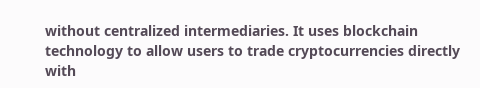without centralized intermediaries. It uses blockchain technology to allow users to trade cryptocurrencies directly with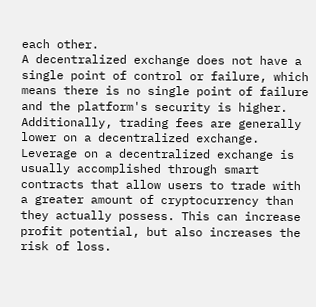each other.
A decentralized exchange does not have a single point of control or failure, which means there is no single point of failure and the platform's security is higher. Additionally, trading fees are generally lower on a decentralized exchange.
Leverage on a decentralized exchange is usually accomplished through smart contracts that allow users to trade with a greater amount of cryptocurrency than they actually possess. This can increase profit potential, but also increases the risk of loss.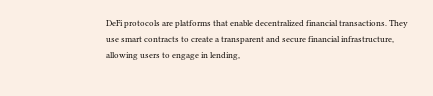DeFi protocols are platforms that enable decentralized financial transactions. They use smart contracts to create a transparent and secure financial infrastructure, allowing users to engage in lending,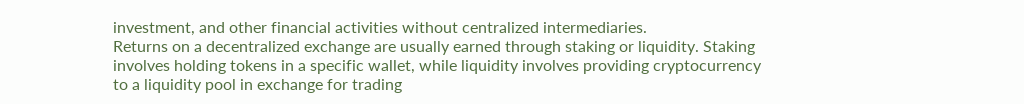investment, and other financial activities without centralized intermediaries.
Returns on a decentralized exchange are usually earned through staking or liquidity. Staking involves holding tokens in a specific wallet, while liquidity involves providing cryptocurrency to a liquidity pool in exchange for trading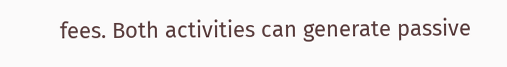fees. Both activities can generate passive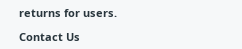returns for users.

Contact Us